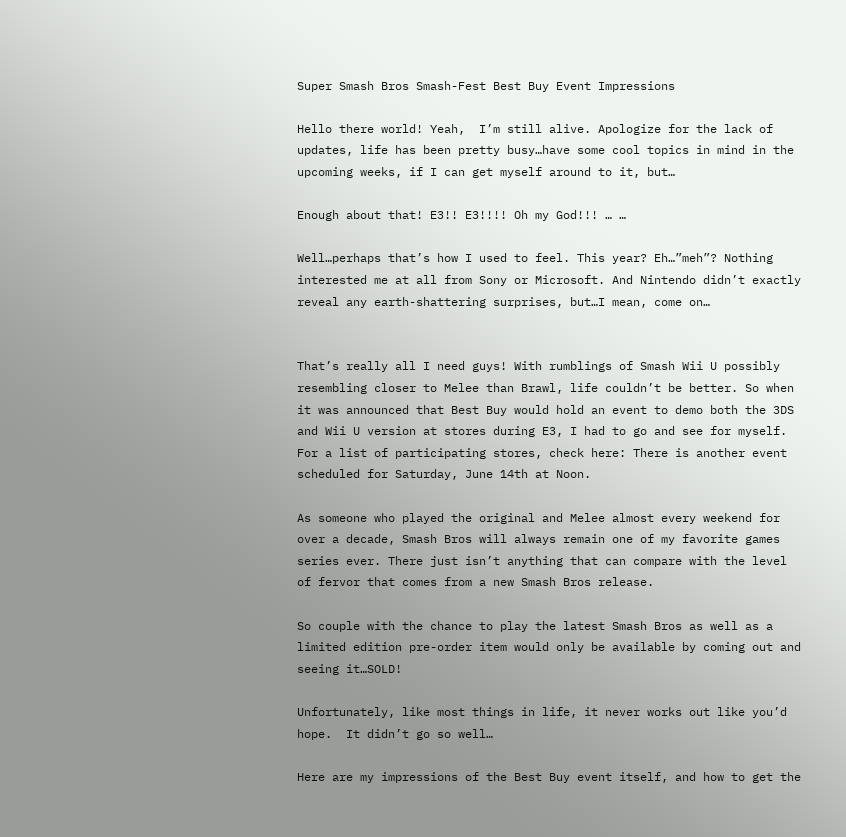Super Smash Bros Smash-Fest Best Buy Event Impressions

Hello there world! Yeah,  I’m still alive. Apologize for the lack of updates, life has been pretty busy…have some cool topics in mind in the upcoming weeks, if I can get myself around to it, but…

Enough about that! E3!! E3!!!! Oh my God!!! … …

Well…perhaps that’s how I used to feel. This year? Eh…”meh”? Nothing interested me at all from Sony or Microsoft. And Nintendo didn’t exactly reveal any earth-shattering surprises, but…I mean, come on…


That’s really all I need guys! With rumblings of Smash Wii U possibly resembling closer to Melee than Brawl, life couldn’t be better. So when it was announced that Best Buy would hold an event to demo both the 3DS and Wii U version at stores during E3, I had to go and see for myself. For a list of participating stores, check here: There is another event scheduled for Saturday, June 14th at Noon.

As someone who played the original and Melee almost every weekend for over a decade, Smash Bros will always remain one of my favorite games series ever. There just isn’t anything that can compare with the level of fervor that comes from a new Smash Bros release.

So couple with the chance to play the latest Smash Bros as well as a limited edition pre-order item would only be available by coming out and seeing it…SOLD!

Unfortunately, like most things in life, it never works out like you’d hope.  It didn’t go so well…

Here are my impressions of the Best Buy event itself, and how to get the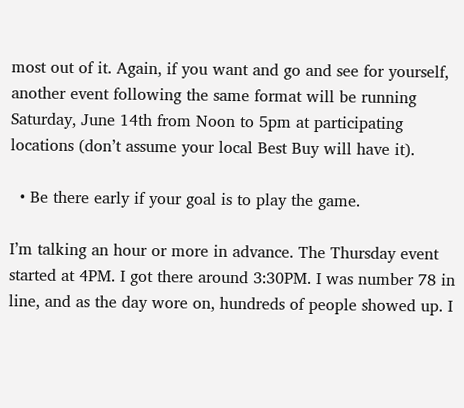most out of it. Again, if you want and go and see for yourself, another event following the same format will be running Saturday, June 14th from Noon to 5pm at participating locations (don’t assume your local Best Buy will have it).

  • Be there early if your goal is to play the game.

I’m talking an hour or more in advance. The Thursday event started at 4PM. I got there around 3:30PM. I was number 78 in line, and as the day wore on, hundreds of people showed up. I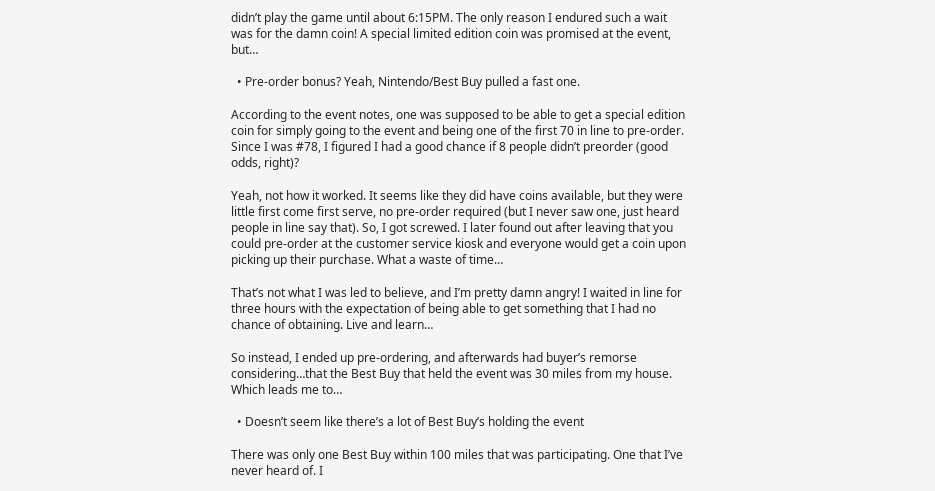didn’t play the game until about 6:15PM. The only reason I endured such a wait was for the damn coin! A special limited edition coin was promised at the event, but…

  • Pre-order bonus? Yeah, Nintendo/Best Buy pulled a fast one.

According to the event notes, one was supposed to be able to get a special edition coin for simply going to the event and being one of the first 70 in line to pre-order. Since I was #78, I figured I had a good chance if 8 people didn’t preorder (good odds, right)?

Yeah, not how it worked. It seems like they did have coins available, but they were little first come first serve, no pre-order required (but I never saw one, just heard people in line say that). So, I got screwed. I later found out after leaving that you could pre-order at the customer service kiosk and everyone would get a coin upon picking up their purchase. What a waste of time…

That’s not what I was led to believe, and I’m pretty damn angry! I waited in line for three hours with the expectation of being able to get something that I had no chance of obtaining. Live and learn…

So instead, I ended up pre-ordering, and afterwards had buyer’s remorse considering…that the Best Buy that held the event was 30 miles from my house. Which leads me to…

  • Doesn’t seem like there’s a lot of Best Buy’s holding the event

There was only one Best Buy within 100 miles that was participating. One that I’ve never heard of. I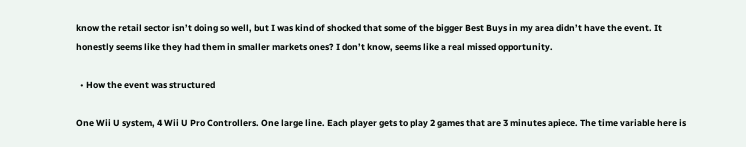know the retail sector isn’t doing so well, but I was kind of shocked that some of the bigger Best Buys in my area didn’t have the event. It honestly seems like they had them in smaller markets ones? I don’t know, seems like a real missed opportunity.

  • How the event was structured

One Wii U system, 4 Wii U Pro Controllers. One large line. Each player gets to play 2 games that are 3 minutes apiece. The time variable here is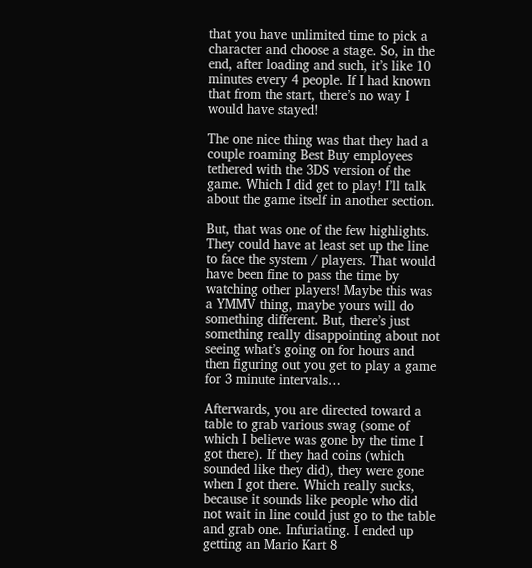that you have unlimited time to pick a character and choose a stage. So, in the end, after loading and such, it’s like 10 minutes every 4 people. If I had known that from the start, there’s no way I would have stayed!

The one nice thing was that they had a couple roaming Best Buy employees tethered with the 3DS version of the game. Which I did get to play! I’ll talk about the game itself in another section.

But, that was one of the few highlights. They could have at least set up the line to face the system / players. That would have been fine to pass the time by watching other players! Maybe this was a YMMV thing, maybe yours will do something different. But, there’s just something really disappointing about not seeing what’s going on for hours and then figuring out you get to play a game for 3 minute intervals…

Afterwards, you are directed toward a table to grab various swag (some of which I believe was gone by the time I got there). If they had coins (which sounded like they did), they were gone when I got there. Which really sucks, because it sounds like people who did not wait in line could just go to the table and grab one. Infuriating. I ended up getting an Mario Kart 8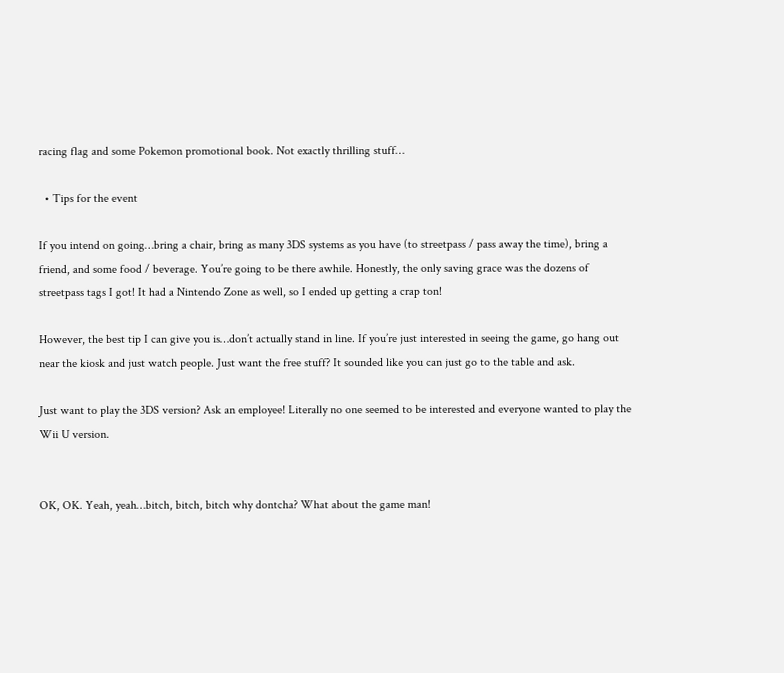racing flag and some Pokemon promotional book. Not exactly thrilling stuff…

  • Tips for the event

If you intend on going…bring a chair, bring as many 3DS systems as you have (to streetpass / pass away the time), bring a friend, and some food / beverage. You’re going to be there awhile. Honestly, the only saving grace was the dozens of streetpass tags I got! It had a Nintendo Zone as well, so I ended up getting a crap ton!

However, the best tip I can give you is…don’t actually stand in line. If you’re just interested in seeing the game, go hang out near the kiosk and just watch people. Just want the free stuff? It sounded like you can just go to the table and ask.

Just want to play the 3DS version? Ask an employee! Literally no one seemed to be interested and everyone wanted to play the Wii U version.


OK, OK. Yeah, yeah…bitch, bitch, bitch why dontcha? What about the game man!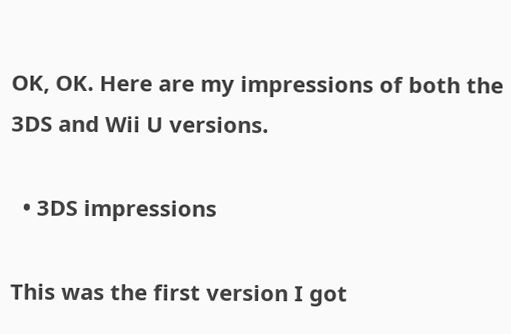OK, OK. Here are my impressions of both the 3DS and Wii U versions.

  • 3DS impressions

This was the first version I got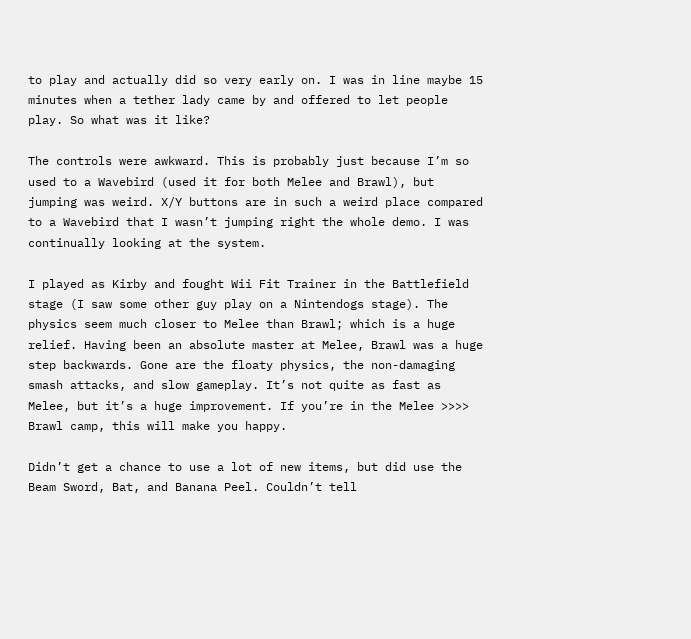to play and actually did so very early on. I was in line maybe 15 minutes when a tether lady came by and offered to let people play. So what was it like?

The controls were awkward. This is probably just because I’m so used to a Wavebird (used it for both Melee and Brawl), but jumping was weird. X/Y buttons are in such a weird place compared to a Wavebird that I wasn’t jumping right the whole demo. I was continually looking at the system.

I played as Kirby and fought Wii Fit Trainer in the Battlefield stage (I saw some other guy play on a Nintendogs stage). The physics seem much closer to Melee than Brawl; which is a huge relief. Having been an absolute master at Melee, Brawl was a huge step backwards. Gone are the floaty physics, the non-damaging smash attacks, and slow gameplay. It’s not quite as fast as Melee, but it’s a huge improvement. If you’re in the Melee >>>> Brawl camp, this will make you happy.

Didn’t get a chance to use a lot of new items, but did use the Beam Sword, Bat, and Banana Peel. Couldn’t tell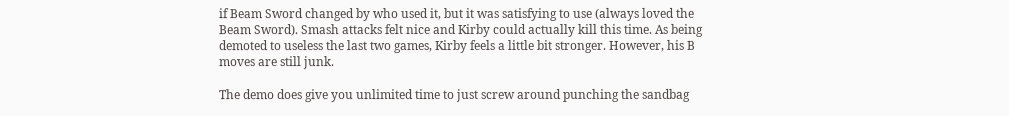if Beam Sword changed by who used it, but it was satisfying to use (always loved the Beam Sword). Smash attacks felt nice and Kirby could actually kill this time. As being demoted to useless the last two games, Kirby feels a little bit stronger. However, his B moves are still junk.

The demo does give you unlimited time to just screw around punching the sandbag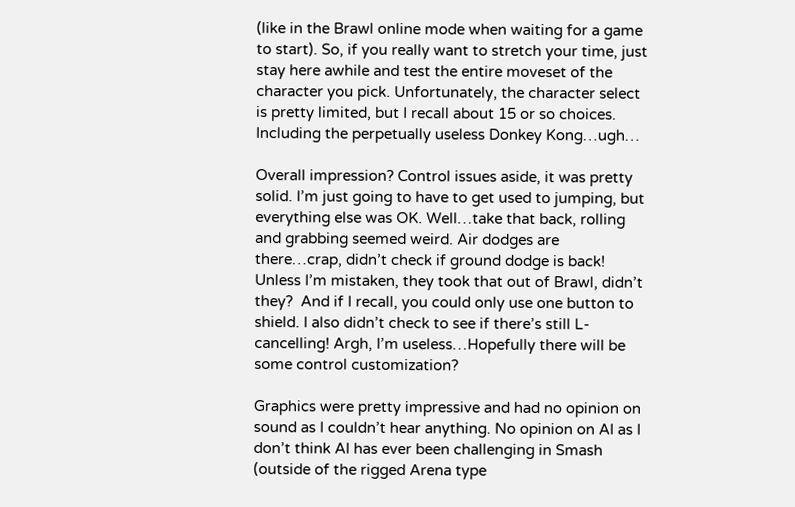(like in the Brawl online mode when waiting for a game to start). So, if you really want to stretch your time, just stay here awhile and test the entire moveset of the character you pick. Unfortunately, the character select is pretty limited, but I recall about 15 or so choices. Including the perpetually useless Donkey Kong…ugh…

Overall impression? Control issues aside, it was pretty solid. I’m just going to have to get used to jumping, but everything else was OK. Well…take that back, rolling and grabbing seemed weird. Air dodges are there…crap, didn’t check if ground dodge is back! Unless I’m mistaken, they took that out of Brawl, didn’t they?  And if I recall, you could only use one button to shield. I also didn’t check to see if there’s still L-cancelling! Argh, I’m useless…Hopefully there will be some control customization?

Graphics were pretty impressive and had no opinion on sound as I couldn’t hear anything. No opinion on AI as I don’t think AI has ever been challenging in Smash (outside of the rigged Arena type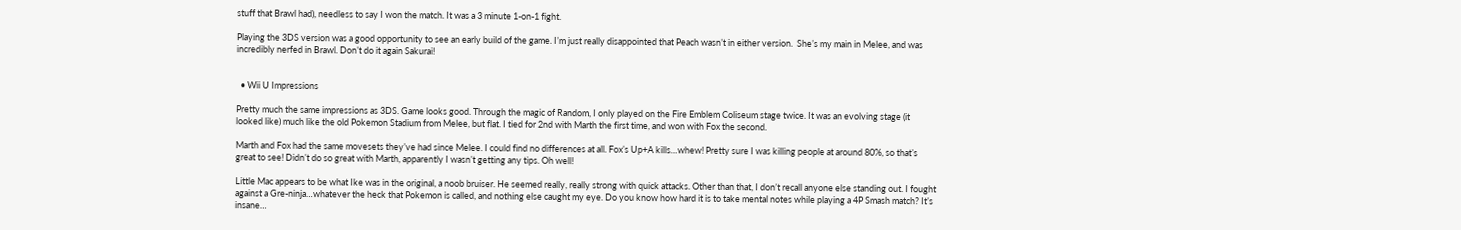stuff that Brawl had), needless to say I won the match. It was a 3 minute 1-on-1 fight.

Playing the 3DS version was a good opportunity to see an early build of the game. I’m just really disappointed that Peach wasn’t in either version.  She’s my main in Melee, and was incredibly nerfed in Brawl. Don’t do it again Sakurai!


  • Wii U Impressions

Pretty much the same impressions as 3DS. Game looks good. Through the magic of Random, I only played on the Fire Emblem Coliseum stage twice. It was an evolving stage (it looked like) much like the old Pokemon Stadium from Melee, but flat. I tied for 2nd with Marth the first time, and won with Fox the second.

Marth and Fox had the same movesets they’ve had since Melee. I could find no differences at all. Fox’s Up+A kills…whew! Pretty sure I was killing people at around 80%, so that’s great to see! Didn’t do so great with Marth, apparently I wasn’t getting any tips. Oh well!

Little Mac appears to be what Ike was in the original, a noob bruiser. He seemed really, really strong with quick attacks. Other than that, I don’t recall anyone else standing out. I fought against a Gre-ninja…whatever the heck that Pokemon is called, and nothing else caught my eye. Do you know how hard it is to take mental notes while playing a 4P Smash match? It’s insane…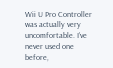Wii U Pro Controller was actually very uncomfortable. I’ve never used one before,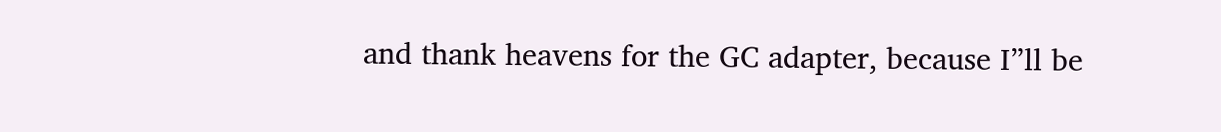and thank heavens for the GC adapter, because I”ll be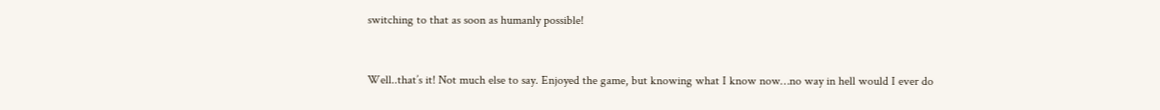switching to that as soon as humanly possible!


Well..that’s it! Not much else to say. Enjoyed the game, but knowing what I know now…no way in hell would I ever do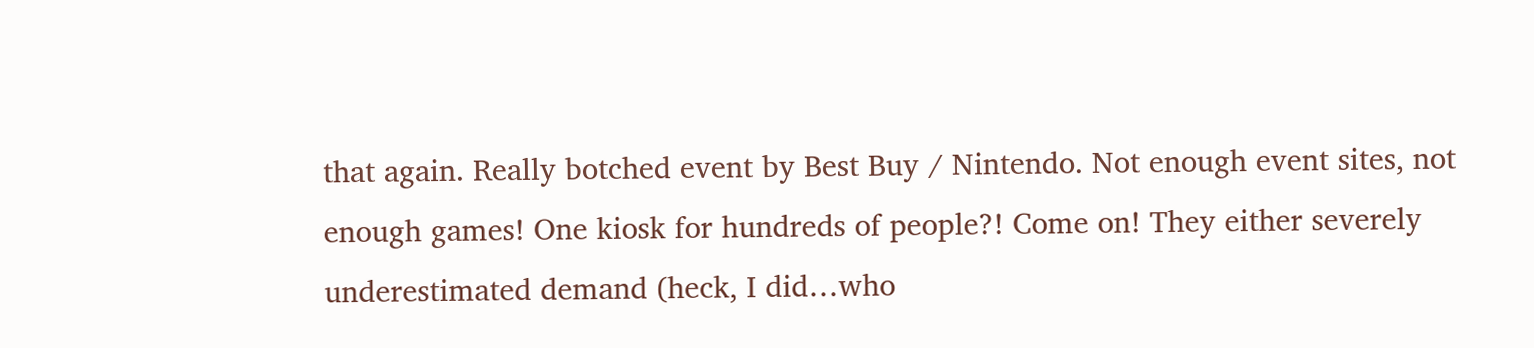that again. Really botched event by Best Buy / Nintendo. Not enough event sites, not enough games! One kiosk for hundreds of people?! Come on! They either severely underestimated demand (heck, I did…who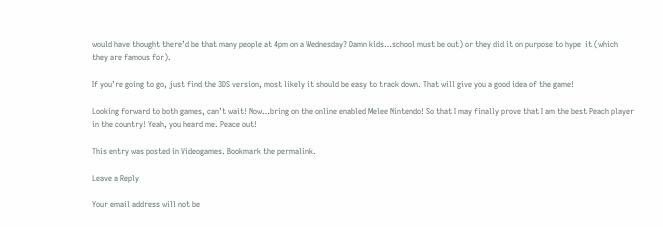would have thought there’d be that many people at 4pm on a Wednesday? Damn kids…school must be out) or they did it on purpose to hype  it (which they are famous for).

If you’re going to go, just find the 3DS version, most likely it should be easy to track down. That will give you a good idea of the game!

Looking forward to both games, can’t wait! Now…bring on the online enabled Melee Nintendo! So that I may finally prove that I am the best Peach player in the country! Yeah, you heard me. Peace out!

This entry was posted in Videogames. Bookmark the permalink.

Leave a Reply

Your email address will not be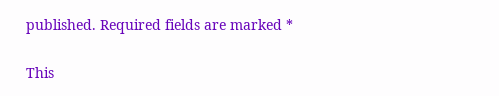published. Required fields are marked *

This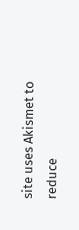site uses Akismet to reduce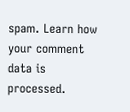spam. Learn how your comment data is processed.